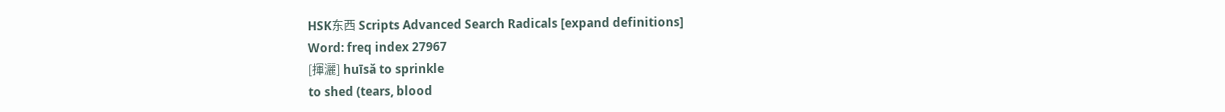HSK东西 Scripts Advanced Search Radicals [expand definitions]
Word: freq index 27967
[揮灑] huīsǎ to sprinkle
to shed (tears, blood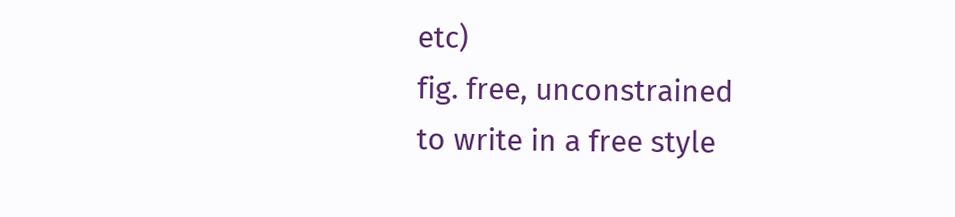etc)
fig. free, unconstrained
to write in a free style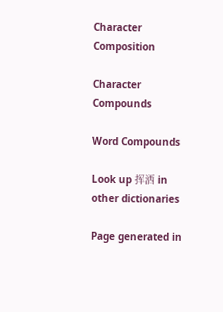Character Composition

Character Compounds

Word Compounds

Look up 挥洒 in other dictionaries

Page generated in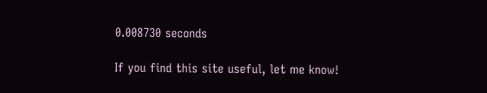0.008730 seconds

If you find this site useful, let me know!